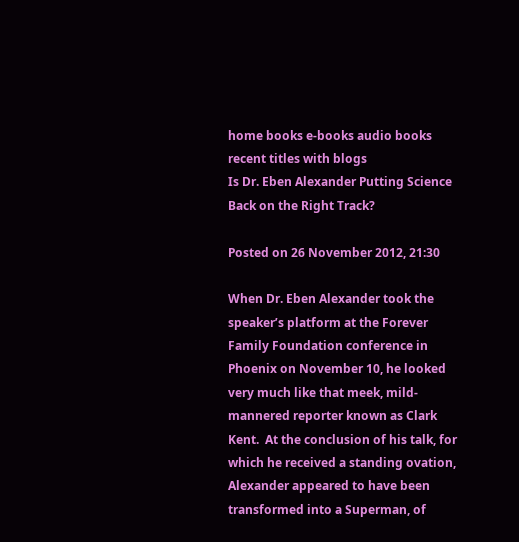home books e-books audio books recent titles with blogs
Is Dr. Eben Alexander Putting Science Back on the Right Track?

Posted on 26 November 2012, 21:30

When Dr. Eben Alexander took the speaker’s platform at the Forever Family Foundation conference in Phoenix on November 10, he looked very much like that meek, mild-mannered reporter known as Clark Kent.  At the conclusion of his talk, for which he received a standing ovation, Alexander appeared to have been transformed into a Superman, of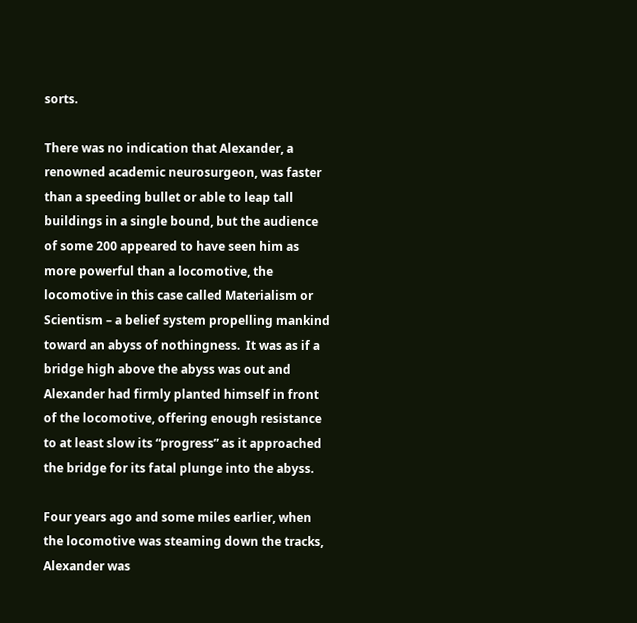sorts.

There was no indication that Alexander, a renowned academic neurosurgeon, was faster than a speeding bullet or able to leap tall buildings in a single bound, but the audience of some 200 appeared to have seen him as more powerful than a locomotive, the locomotive in this case called Materialism or Scientism – a belief system propelling mankind toward an abyss of nothingness.  It was as if a bridge high above the abyss was out and Alexander had firmly planted himself in front of the locomotive, offering enough resistance to at least slow its “progress” as it approached the bridge for its fatal plunge into the abyss.

Four years ago and some miles earlier, when the locomotive was steaming down the tracks, Alexander was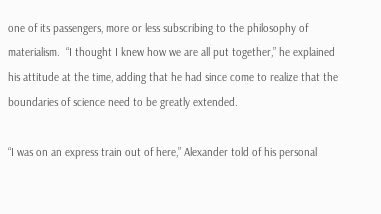one of its passengers, more or less subscribing to the philosophy of materialism.  “I thought I knew how we are all put together,” he explained his attitude at the time, adding that he had since come to realize that the boundaries of science need to be greatly extended.

“I was on an express train out of here,” Alexander told of his personal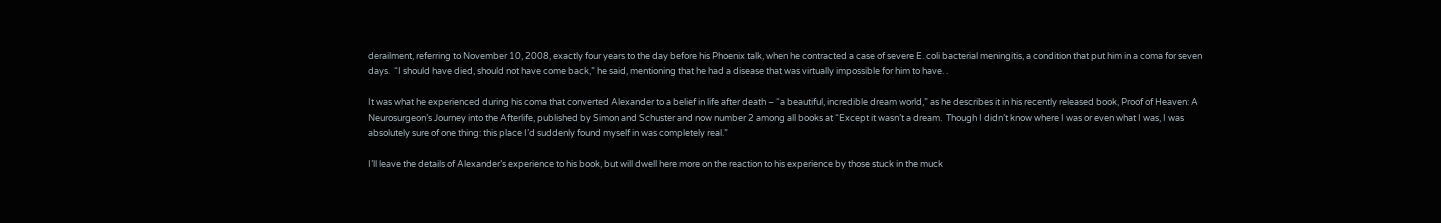derailment, referring to November 10, 2008, exactly four years to the day before his Phoenix talk, when he contracted a case of severe E. coli bacterial meningitis, a condition that put him in a coma for seven days.  “I should have died, should not have come back,” he said, mentioning that he had a disease that was virtually impossible for him to have. .

It was what he experienced during his coma that converted Alexander to a belief in life after death – “a beautiful, incredible dream world,” as he describes it in his recently released book, Proof of Heaven: A Neurosurgeon’s Journey into the Afterlife, published by Simon and Schuster and now number 2 among all books at “Except it wasn’t a dream.  Though I didn’t know where I was or even what I was, I was absolutely sure of one thing: this place I’d suddenly found myself in was completely real.”

I’ll leave the details of Alexander’s experience to his book, but will dwell here more on the reaction to his experience by those stuck in the muck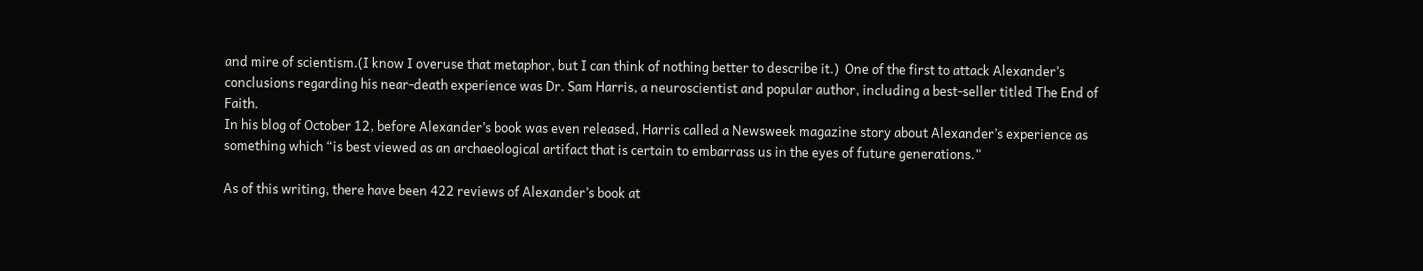and mire of scientism.(I know I overuse that metaphor, but I can think of nothing better to describe it.)  One of the first to attack Alexander’s conclusions regarding his near-death experience was Dr. Sam Harris, a neuroscientist and popular author, including a best-seller titled The End of Faith.
In his blog of October 12, before Alexander’s book was even released, Harris called a Newsweek magazine story about Alexander’s experience as something which “is best viewed as an archaeological artifact that is certain to embarrass us in the eyes of future generations.”

As of this writing, there have been 422 reviews of Alexander’s book at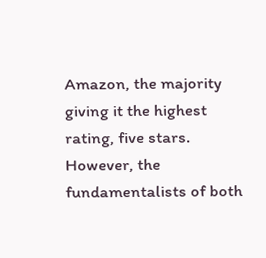Amazon, the majority giving it the highest rating, five stars.  However, the fundamentalists of both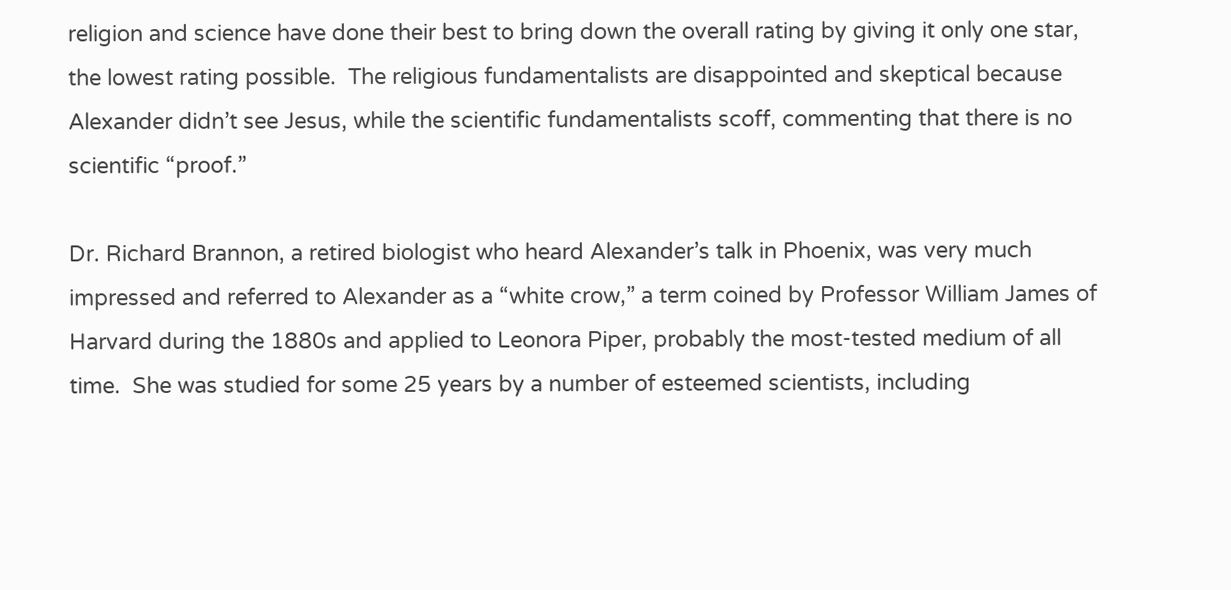religion and science have done their best to bring down the overall rating by giving it only one star, the lowest rating possible.  The religious fundamentalists are disappointed and skeptical because Alexander didn’t see Jesus, while the scientific fundamentalists scoff, commenting that there is no scientific “proof.”

Dr. Richard Brannon, a retired biologist who heard Alexander’s talk in Phoenix, was very much impressed and referred to Alexander as a “white crow,” a term coined by Professor William James of Harvard during the 1880s and applied to Leonora Piper, probably the most-tested medium of all time.  She was studied for some 25 years by a number of esteemed scientists, including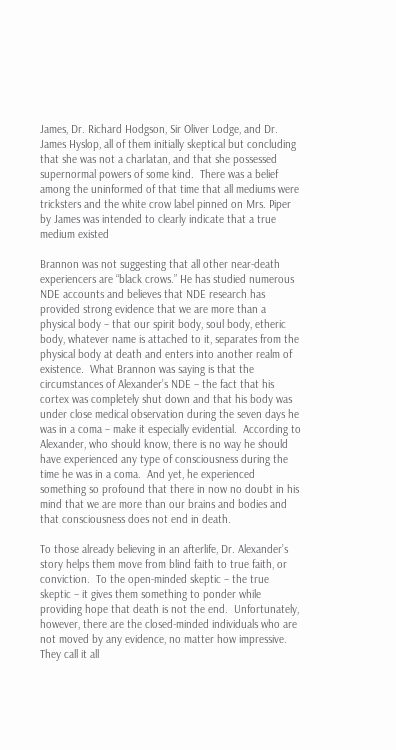James, Dr. Richard Hodgson, Sir Oliver Lodge, and Dr. James Hyslop, all of them initially skeptical but concluding that she was not a charlatan, and that she possessed supernormal powers of some kind.  There was a belief among the uninformed of that time that all mediums were tricksters and the white crow label pinned on Mrs. Piper by James was intended to clearly indicate that a true medium existed

Brannon was not suggesting that all other near-death experiencers are “black crows.” He has studied numerous NDE accounts and believes that NDE research has provided strong evidence that we are more than a physical body – that our spirit body, soul body, etheric body, whatever name is attached to it, separates from the physical body at death and enters into another realm of existence.  What Brannon was saying is that the circumstances of Alexander’s NDE – the fact that his cortex was completely shut down and that his body was under close medical observation during the seven days he was in a coma – make it especially evidential.  According to Alexander, who should know, there is no way he should have experienced any type of consciousness during the time he was in a coma.  And yet, he experienced something so profound that there in now no doubt in his mind that we are more than our brains and bodies and that consciousness does not end in death.

To those already believing in an afterlife, Dr. Alexander’s story helps them move from blind faith to true faith, or conviction.  To the open-minded skeptic – the true skeptic – it gives them something to ponder while providing hope that death is not the end.  Unfortunately, however, there are the closed-minded individuals who are not moved by any evidence, no matter how impressive.  They call it all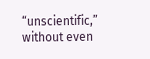“unscientific,” without even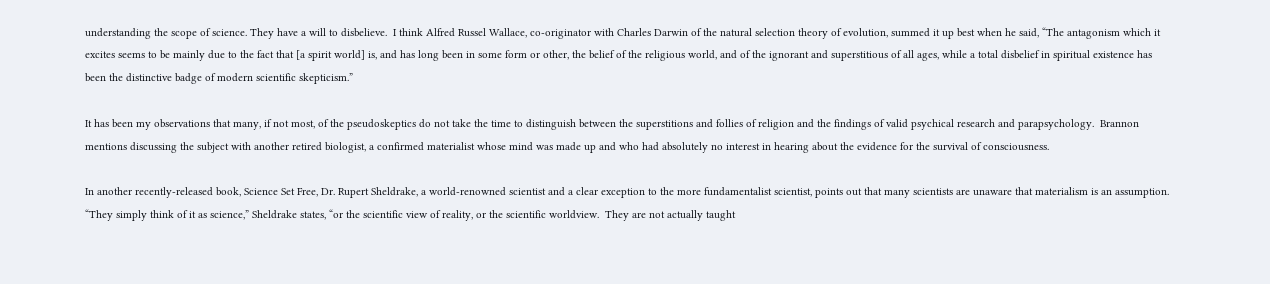understanding the scope of science. They have a will to disbelieve.  I think Alfred Russel Wallace, co-originator with Charles Darwin of the natural selection theory of evolution, summed it up best when he said, “The antagonism which it excites seems to be mainly due to the fact that [a spirit world] is, and has long been in some form or other, the belief of the religious world, and of the ignorant and superstitious of all ages, while a total disbelief in spiritual existence has been the distinctive badge of modern scientific skepticism.”

It has been my observations that many, if not most, of the pseudoskeptics do not take the time to distinguish between the superstitions and follies of religion and the findings of valid psychical research and parapsychology.  Brannon mentions discussing the subject with another retired biologist, a confirmed materialist whose mind was made up and who had absolutely no interest in hearing about the evidence for the survival of consciousness.

In another recently-released book, Science Set Free, Dr. Rupert Sheldrake, a world-renowned scientist and a clear exception to the more fundamentalist scientist, points out that many scientists are unaware that materialism is an assumption. “They simply think of it as science,” Sheldrake states, “or the scientific view of reality, or the scientific worldview.  They are not actually taught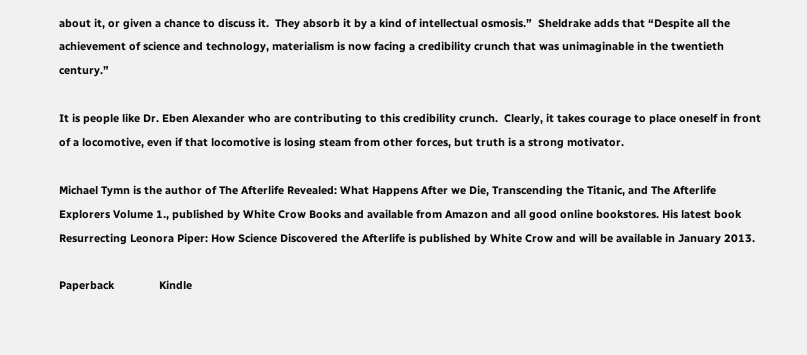about it, or given a chance to discuss it.  They absorb it by a kind of intellectual osmosis.”  Sheldrake adds that “Despite all the achievement of science and technology, materialism is now facing a credibility crunch that was unimaginable in the twentieth century.”

It is people like Dr. Eben Alexander who are contributing to this credibility crunch.  Clearly, it takes courage to place oneself in front of a locomotive, even if that locomotive is losing steam from other forces, but truth is a strong motivator.

Michael Tymn is the author of The Afterlife Revealed: What Happens After we Die, Transcending the Titanic, and The Afterlife Explorers Volume 1., published by White Crow Books and available from Amazon and all good online bookstores. His latest book Resurrecting Leonora Piper: How Science Discovered the Afterlife is published by White Crow and will be available in January 2013.

Paperback               Kindle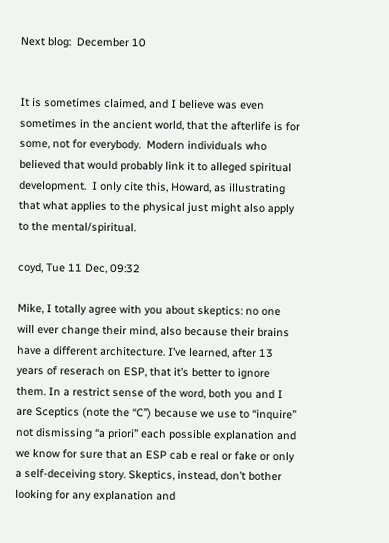Next blog:  December 10


It is sometimes claimed, and I believe was even sometimes in the ancient world, that the afterlife is for some, not for everybody.  Modern individuals who believed that would probably link it to alleged spiritual development.  I only cite this, Howard, as illustrating that what applies to the physical just might also apply to the mental/spiritual.

coyd, Tue 11 Dec, 09:32

Mike, I totally agree with you about skeptics: no one will ever change their mind, also because their brains have a different architecture. I’ve learned, after 13 years of reserach on ESP, that it’s better to ignore them. In a restrict sense of the word, both you and I are Sceptics (note the “C”) because we use to “inquire” not dismissing “a priori” each possible explanation and we know for sure that an ESP cab e real or fake or only a self-deceiving story. Skeptics, instead, don’t bother looking for any explanation and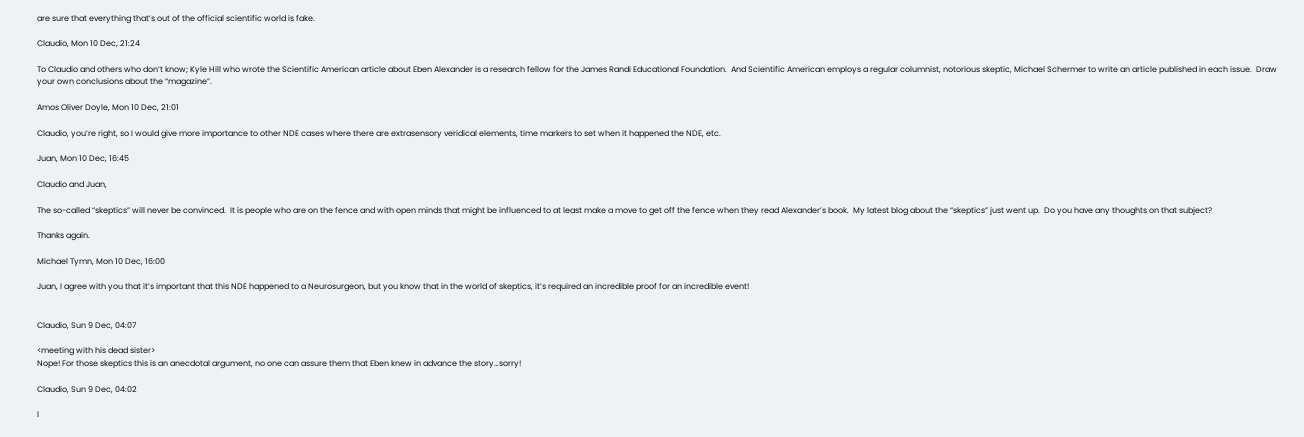are sure that everything that’s out of the official scientific world is fake.

Claudio, Mon 10 Dec, 21:24

To Claudio and others who don’t know; Kyle Hill who wrote the Scientific American article about Eben Alexander is a research fellow for the James Randi Educational Foundation.  And Scientific American employs a regular columnist, notorious skeptic, Michael Schermer to write an article published in each issue.  Draw your own conclusions about the “magazine”.

Amos Oliver Doyle, Mon 10 Dec, 21:01

Claudio, you’re right, so I would give more importance to other NDE cases where there are extrasensory veridical elements, time markers to set when it happened the NDE, etc.

Juan, Mon 10 Dec, 16:45

Claudio and Juan,

The so-called “skeptics” will never be convinced.  It is people who are on the fence and with open minds that might be influenced to at least make a move to get off the fence when they read Alexander’s book.  My latest blog about the “skeptics” just went up.  Do you have any thoughts on that subject?

Thanks again.

Michael Tymn, Mon 10 Dec, 16:00

Juan, I agree with you that it’s important that this NDE happened to a Neurosurgeon, but you know that in the world of skeptics, it’s required an incredible proof for an incredible event!


Claudio, Sun 9 Dec, 04:07

<meeting with his dead sister>
Nope! For those skeptics this is an anecdotal argument, no one can assure them that Eben knew in advance the story…sorry!

Claudio, Sun 9 Dec, 04:02

I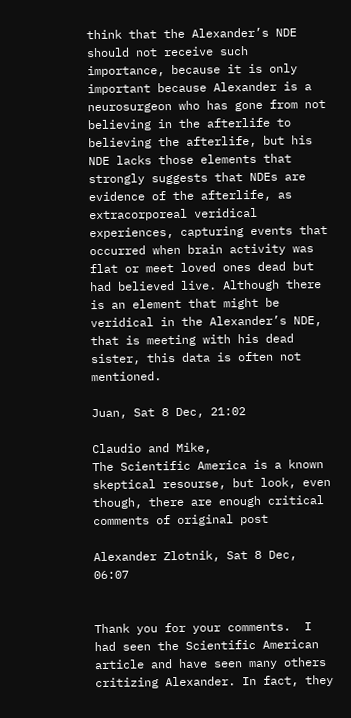think that the Alexander’s NDE should not receive such importance, because it is only important because Alexander is a neurosurgeon who has gone from not believing in the afterlife to believing the afterlife, but his NDE lacks those elements that strongly suggests that NDEs are evidence of the afterlife, as extracorporeal veridical experiences, capturing events that occurred when brain activity was flat or meet loved ones dead but had believed live. Although there is an element that might be veridical in the Alexander’s NDE, that is meeting with his dead sister, this data is often not mentioned.

Juan, Sat 8 Dec, 21:02

Claudio and Mike,
The Scientific America is a known skeptical resourse, but look, even though, there are enough critical comments of original post

Alexander Zlotnik, Sat 8 Dec, 06:07


Thank you for your comments.  I had seen the Scientific American article and have seen many others critizing Alexander. In fact, they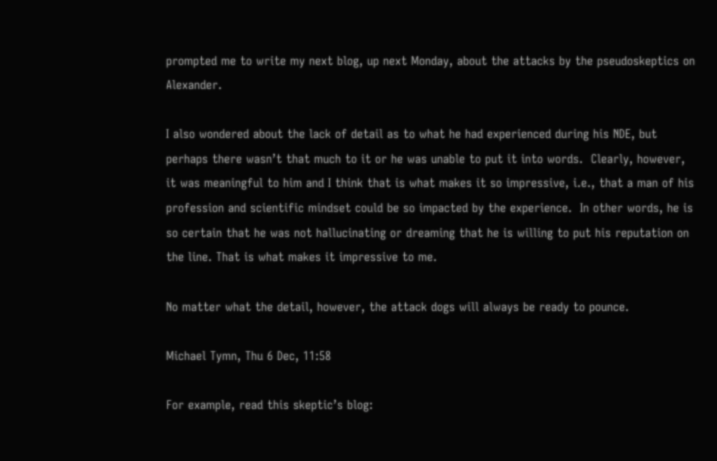prompted me to write my next blog, up next Monday, about the attacks by the pseudoskeptics on Alexander.

I also wondered about the lack of detail as to what he had experienced during his NDE, but perhaps there wasn’t that much to it or he was unable to put it into words.  Clearly, however, it was meaningful to him and I think that is what makes it so impressive, i.e., that a man of his profession and scientific mindset could be so impacted by the experience.  In other words, he is so certain that he was not hallucinating or dreaming that he is willing to put his reputation on the line. That is what makes it impressive to me.

No matter what the detail, however, the attack dogs will always be ready to pounce.

Michael Tymn, Thu 6 Dec, 11:58

For example, read this skeptic’s blog: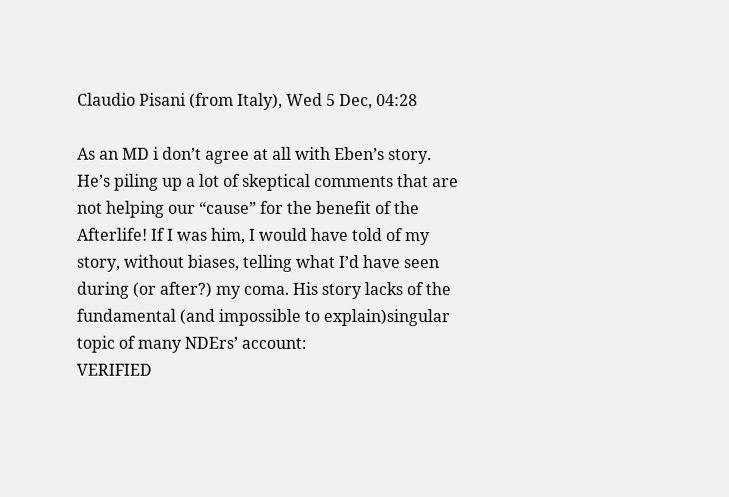Claudio Pisani (from Italy), Wed 5 Dec, 04:28

As an MD i don’t agree at all with Eben’s story. He’s piling up a lot of skeptical comments that are not helping our “cause” for the benefit of the Afterlife! If I was him, I would have told of my story, without biases, telling what I’d have seen during (or after?) my coma. His story lacks of the fundamental (and impossible to explain)singular topic of many NDErs’ account:
VERIFIED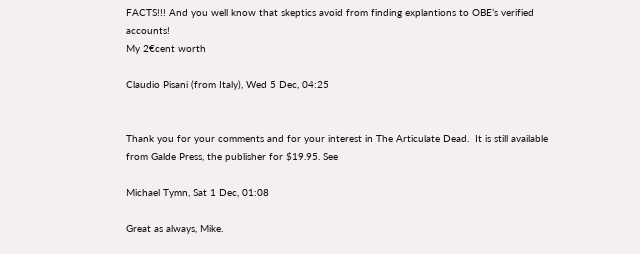FACTS!!! And you well know that skeptics avoid from finding explantions to OBE’s verified accounts!
My 2€cent worth

Claudio Pisani (from Italy), Wed 5 Dec, 04:25


Thank you for your comments and for your interest in The Articulate Dead.  It is still available from Galde Press, the publisher for $19.95. See

Michael Tymn, Sat 1 Dec, 01:08

Great as always, Mike.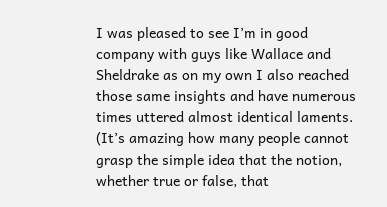I was pleased to see I’m in good company with guys like Wallace and Sheldrake as on my own I also reached those same insights and have numerous times uttered almost identical laments. (It’s amazing how many people cannot grasp the simple idea that the notion, whether true or false, that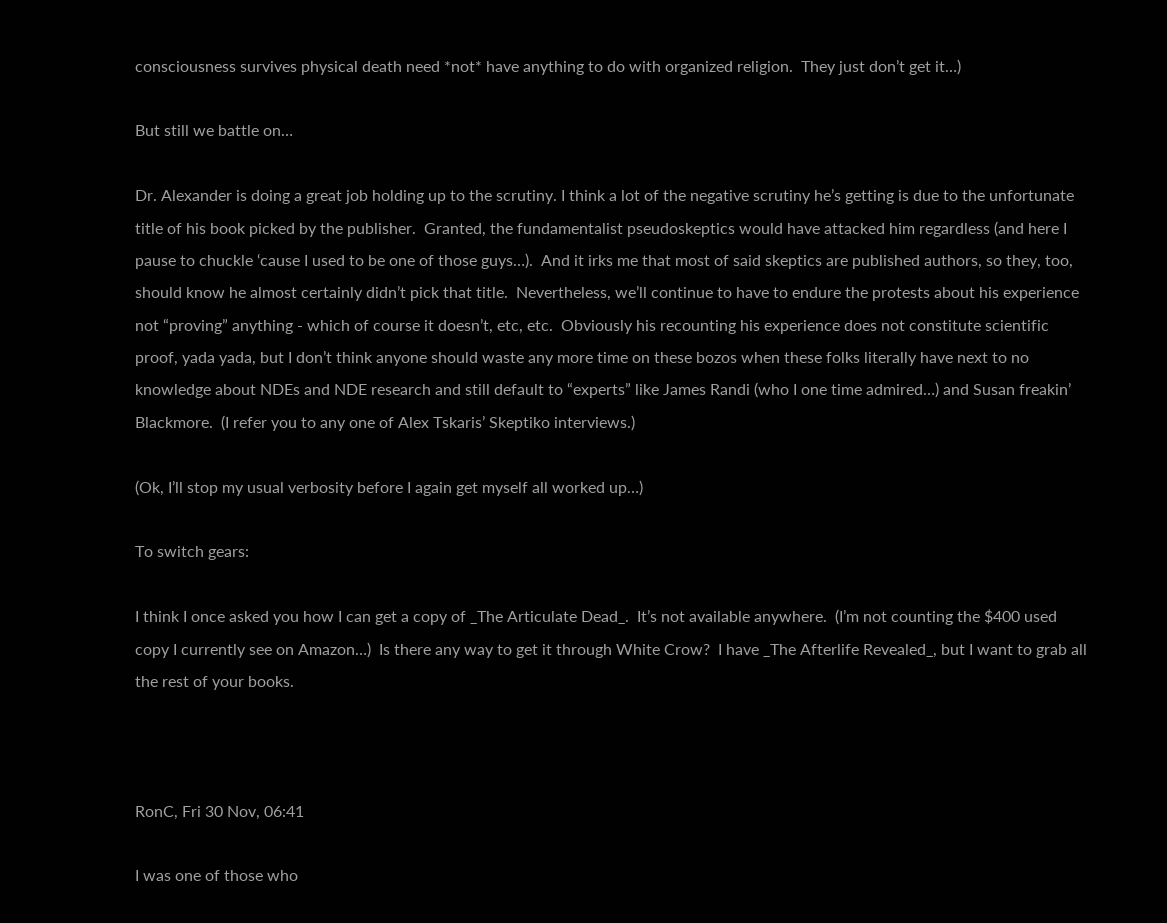consciousness survives physical death need *not* have anything to do with organized religion.  They just don’t get it…)

But still we battle on…

Dr. Alexander is doing a great job holding up to the scrutiny. I think a lot of the negative scrutiny he’s getting is due to the unfortunate title of his book picked by the publisher.  Granted, the fundamentalist pseudoskeptics would have attacked him regardless (and here I pause to chuckle ‘cause I used to be one of those guys…).  And it irks me that most of said skeptics are published authors, so they, too, should know he almost certainly didn’t pick that title.  Nevertheless, we’ll continue to have to endure the protests about his experience not “proving” anything - which of course it doesn’t, etc, etc.  Obviously his recounting his experience does not constitute scientific proof, yada yada, but I don’t think anyone should waste any more time on these bozos when these folks literally have next to no knowledge about NDEs and NDE research and still default to “experts” like James Randi (who I one time admired…) and Susan freakin’ Blackmore.  (I refer you to any one of Alex Tskaris’ Skeptiko interviews.)

(Ok, I’ll stop my usual verbosity before I again get myself all worked up…)

To switch gears:

I think I once asked you how I can get a copy of _The Articulate Dead_.  It’s not available anywhere.  (I’m not counting the $400 used copy I currently see on Amazon…)  Is there any way to get it through White Crow?  I have _The Afterlife Revealed_, but I want to grab all the rest of your books.



RonC, Fri 30 Nov, 06:41

I was one of those who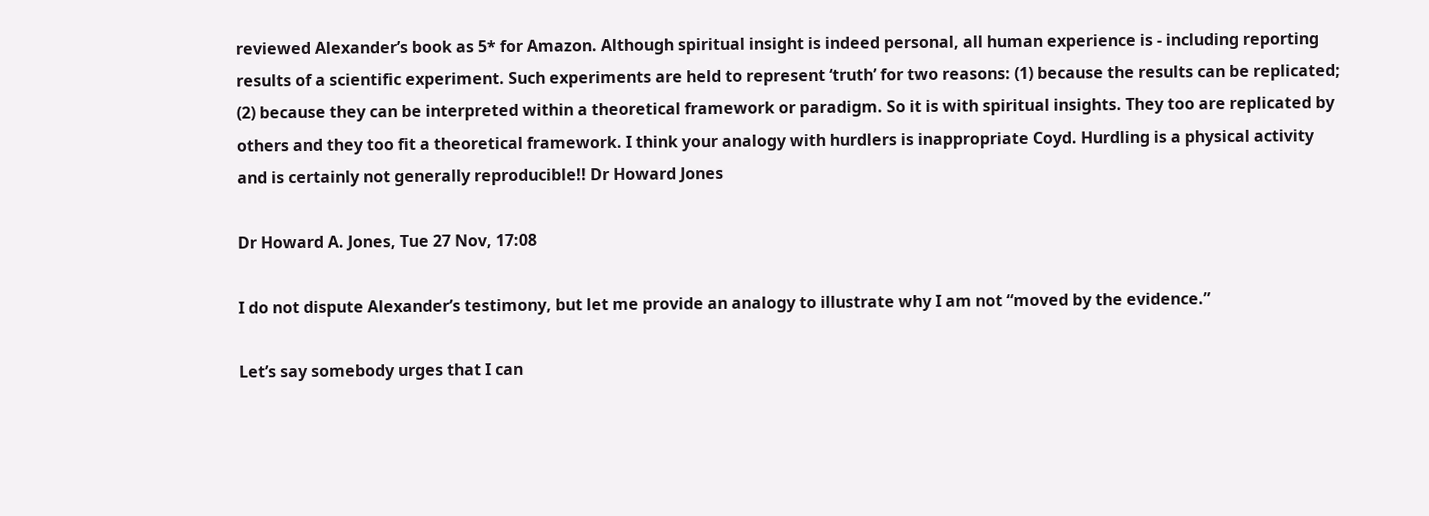reviewed Alexander’s book as 5* for Amazon. Although spiritual insight is indeed personal, all human experience is - including reporting results of a scientific experiment. Such experiments are held to represent ‘truth’ for two reasons: (1) because the results can be replicated; (2) because they can be interpreted within a theoretical framework or paradigm. So it is with spiritual insights. They too are replicated by others and they too fit a theoretical framework. I think your analogy with hurdlers is inappropriate Coyd. Hurdling is a physical activity and is certainly not generally reproducible!! Dr Howard Jones

Dr Howard A. Jones, Tue 27 Nov, 17:08

I do not dispute Alexander’s testimony, but let me provide an analogy to illustrate why I am not “moved by the evidence.”

Let’s say somebody urges that I can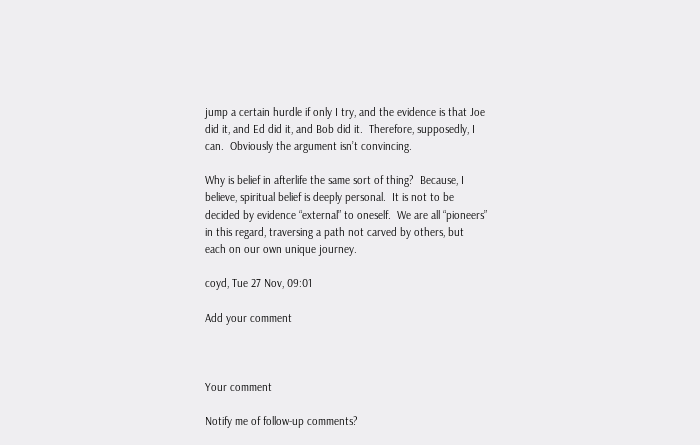jump a certain hurdle if only I try, and the evidence is that Joe did it, and Ed did it, and Bob did it.  Therefore, supposedly, I can.  Obviously the argument isn’t convincing.

Why is belief in afterlife the same sort of thing?  Because, I believe, spiritual belief is deeply personal.  It is not to be decided by evidence “external” to oneself.  We are all “pioneers” in this regard, traversing a path not carved by others, but each on our own unique journey.

coyd, Tue 27 Nov, 09:01

Add your comment



Your comment

Notify me of follow-up comments?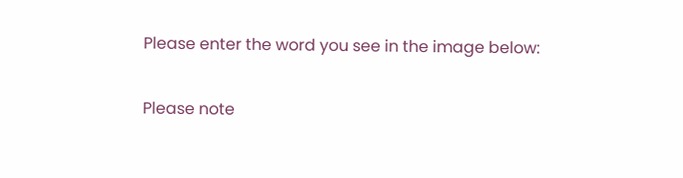Please enter the word you see in the image below:

Please note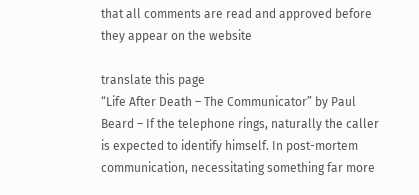that all comments are read and approved before they appear on the website

translate this page
“Life After Death – The Communicator” by Paul Beard – If the telephone rings, naturally the caller is expected to identify himself. In post-mortem communication, necessitating something far more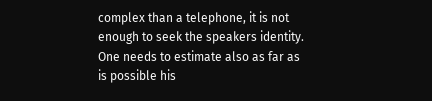complex than a telephone, it is not enough to seek the speakers identity. One needs to estimate also as far as is possible his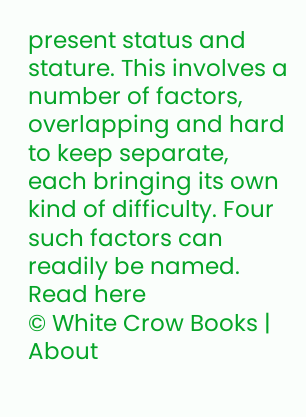present status and stature. This involves a number of factors, overlapping and hard to keep separate, each bringing its own kind of difficulty. Four such factors can readily be named. Read here
© White Crow Books | About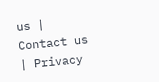us | Contact us | Privacy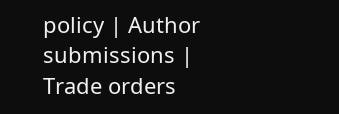policy | Author submissions | Trade orders